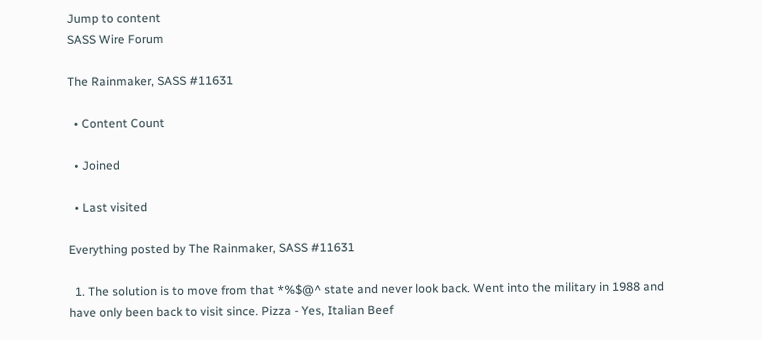Jump to content
SASS Wire Forum

The Rainmaker, SASS #11631

  • Content Count

  • Joined

  • Last visited

Everything posted by The Rainmaker, SASS #11631

  1. The solution is to move from that *%$@^ state and never look back. Went into the military in 1988 and have only been back to visit since. Pizza - Yes, Italian Beef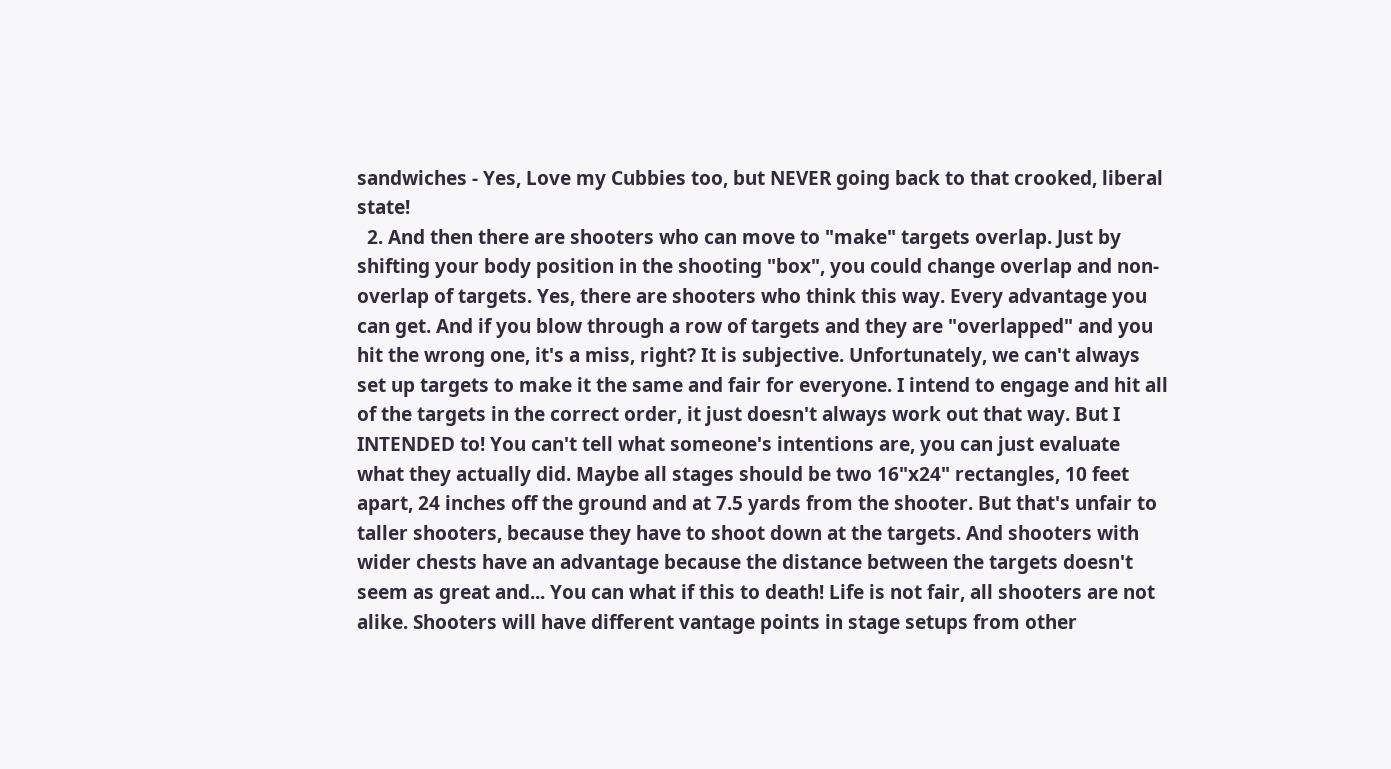sandwiches - Yes, Love my Cubbies too, but NEVER going back to that crooked, liberal state!
  2. And then there are shooters who can move to "make" targets overlap. Just by shifting your body position in the shooting "box", you could change overlap and non-overlap of targets. Yes, there are shooters who think this way. Every advantage you can get. And if you blow through a row of targets and they are "overlapped" and you hit the wrong one, it's a miss, right? It is subjective. Unfortunately, we can't always set up targets to make it the same and fair for everyone. I intend to engage and hit all of the targets in the correct order, it just doesn't always work out that way. But I INTENDED to! You can't tell what someone's intentions are, you can just evaluate what they actually did. Maybe all stages should be two 16"x24" rectangles, 10 feet apart, 24 inches off the ground and at 7.5 yards from the shooter. But that's unfair to taller shooters, because they have to shoot down at the targets. And shooters with wider chests have an advantage because the distance between the targets doesn't seem as great and... You can what if this to death! Life is not fair, all shooters are not alike. Shooters will have different vantage points in stage setups from other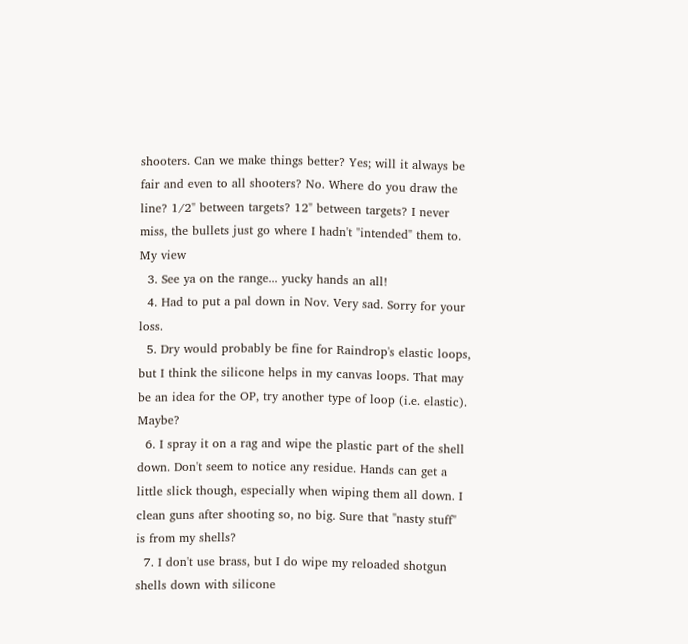shooters. Can we make things better? Yes; will it always be fair and even to all shooters? No. Where do you draw the line? 1/2" between targets? 12" between targets? I never miss, the bullets just go where I hadn't "intended" them to. My view
  3. See ya on the range... yucky hands an all!
  4. Had to put a pal down in Nov. Very sad. Sorry for your loss.
  5. Dry would probably be fine for Raindrop's elastic loops, but I think the silicone helps in my canvas loops. That may be an idea for the OP, try another type of loop (i.e. elastic). Maybe?
  6. I spray it on a rag and wipe the plastic part of the shell down. Don't seem to notice any residue. Hands can get a little slick though, especially when wiping them all down. I clean guns after shooting so, no big. Sure that "nasty stuff" is from my shells?
  7. I don't use brass, but I do wipe my reloaded shotgun shells down with silicone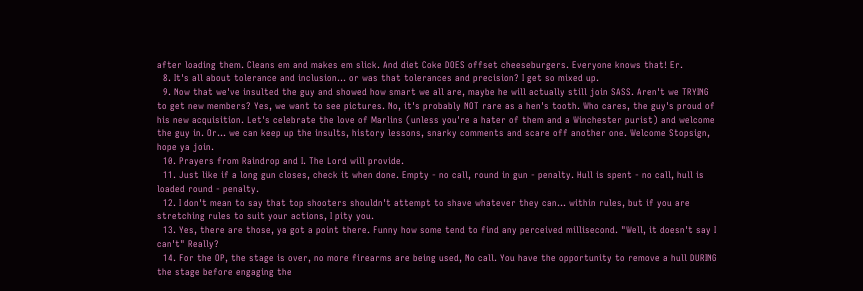after loading them. Cleans em and makes em slick. And diet Coke DOES offset cheeseburgers. Everyone knows that! Er.
  8. It's all about tolerance and inclusion... or was that tolerances and precision? I get so mixed up.
  9. Now that we've insulted the guy and showed how smart we all are, maybe he will actually still join SASS. Aren't we TRYING to get new members? Yes, we want to see pictures. No, it's probably NOT rare as a hen's tooth. Who cares, the guy's proud of his new acquisition. Let's celebrate the love of Marlins (unless you're a hater of them and a Winchester purist) and welcome the guy in. Or... we can keep up the insults, history lessons, snarky comments and scare off another one. Welcome Stopsign, hope ya join.
  10. Prayers from Raindrop and I. The Lord will provide.
  11. Just like if a long gun closes, check it when done. Empty - no call, round in gun - penalty. Hull is spent - no call, hull is loaded round - penalty.
  12. I don't mean to say that top shooters shouldn't attempt to shave whatever they can... within rules, but if you are stretching rules to suit your actions, I pity you.
  13. Yes, there are those, ya got a point there. Funny how some tend to find any perceived millisecond. "Well, it doesn't say I can't" Really?
  14. For the OP, the stage is over, no more firearms are being used, No call. You have the opportunity to remove a hull DURING the stage before engaging the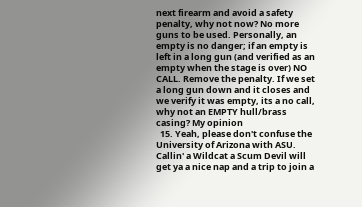next firearm and avoid a safety penalty, why not now? No more guns to be used. Personally, an empty is no danger; if an empty is left in a long gun (and verified as an empty when the stage is over) NO CALL. Remove the penalty. If we set a long gun down and it closes and we verify it was empty, its a no call, why not an EMPTY hull/brass casing? My opinion
  15. Yeah, please don't confuse the University of Arizona with ASU. Callin' a Wildcat a Scum Devil will get ya a nice nap and a trip to join a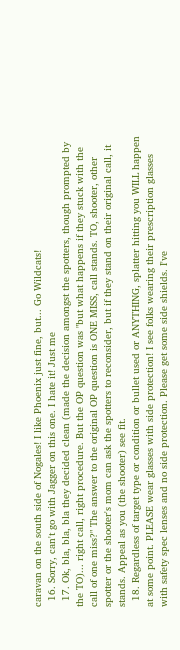caravan on the south side of Nogales! I like Phoenix just fine, but... Go Wildcats!
  16. Sorry, can't go with Jagger on this one. I hate it! Just me
  17. Ok, bla, bla, bla they decided clean (made the decision amongst the spotters, though prompted by the TO)... right call, right procedure. But the OP question was "but what happens if they stuck with the call of one miss?" The answer to the original OP question is ONE MISS, call stands. TO, shooter, other spotter or the shooter's mom can ask the spotters to reconsider, but if they stand on their original call, it stands. Appeal as you (the shooter) see fit.
  18. Regardless of target type or condition or bullet used or ANYTHING, splatter hitting you WILL happen at some point. PLEASE wear glasses with side protection! I see folks wearing their prescription glasses with safety spec lenses and no side protection. Please get some side shields. I've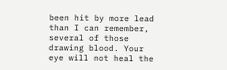been hit by more lead than I can remember, several of those drawing blood. Your eye will not heal the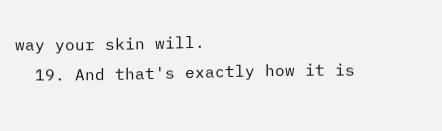way your skin will.
  19. And that's exactly how it is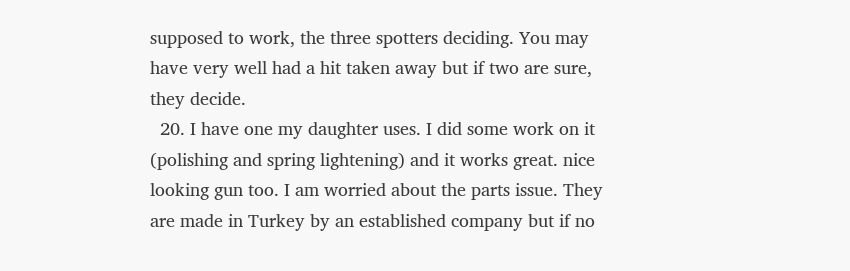supposed to work, the three spotters deciding. You may have very well had a hit taken away but if two are sure, they decide.
  20. I have one my daughter uses. I did some work on it (polishing and spring lightening) and it works great. nice looking gun too. I am worried about the parts issue. They are made in Turkey by an established company but if no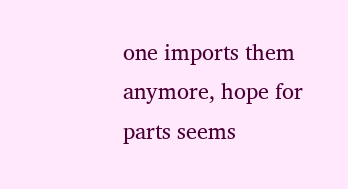one imports them anymore, hope for parts seems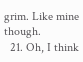grim. Like mine though.
  21. Oh, I think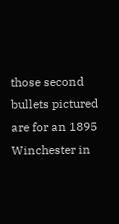those second bullets pictured are for an 1895 Winchester in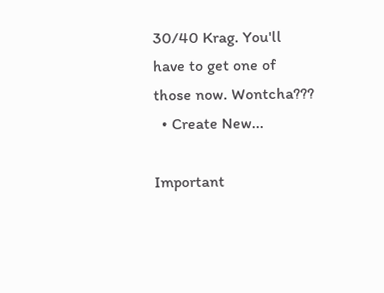30/40 Krag. You'll have to get one of those now. Wontcha???
  • Create New...

Important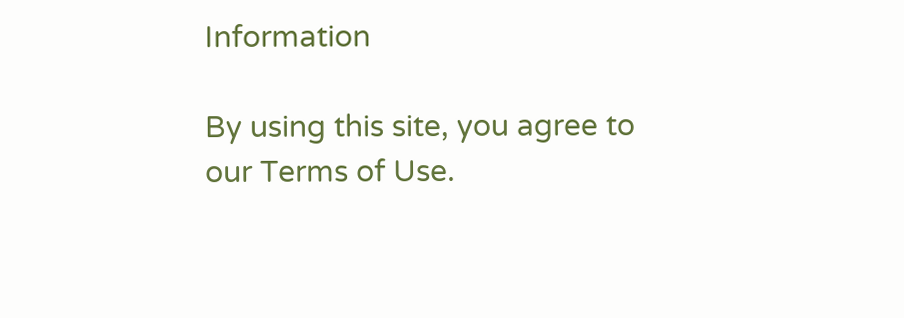Information

By using this site, you agree to our Terms of Use.